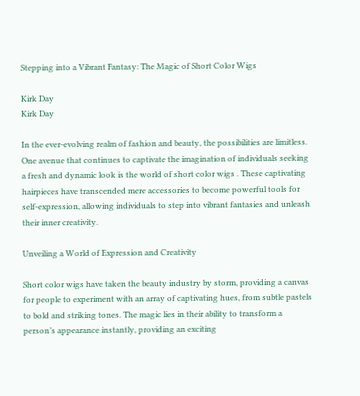Stepping into a Vibrant Fantasy: The Magic of Short Color Wigs

Kirk Day
Kirk Day

In the ever-evolving realm of fashion and beauty, the possibilities are limitless. One avenue that continues to captivate the imagination of individuals seeking a fresh and dynamic look is the world of short color wigs . These captivating hairpieces have transcended mere accessories to become powerful tools for self-expression, allowing individuals to step into vibrant fantasies and unleash their inner creativity.

Unveiling a World of Expression and Creativity

Short color wigs have taken the beauty industry by storm, providing a canvas for people to experiment with an array of captivating hues, from subtle pastels to bold and striking tones. The magic lies in their ability to transform a person’s appearance instantly, providing an exciting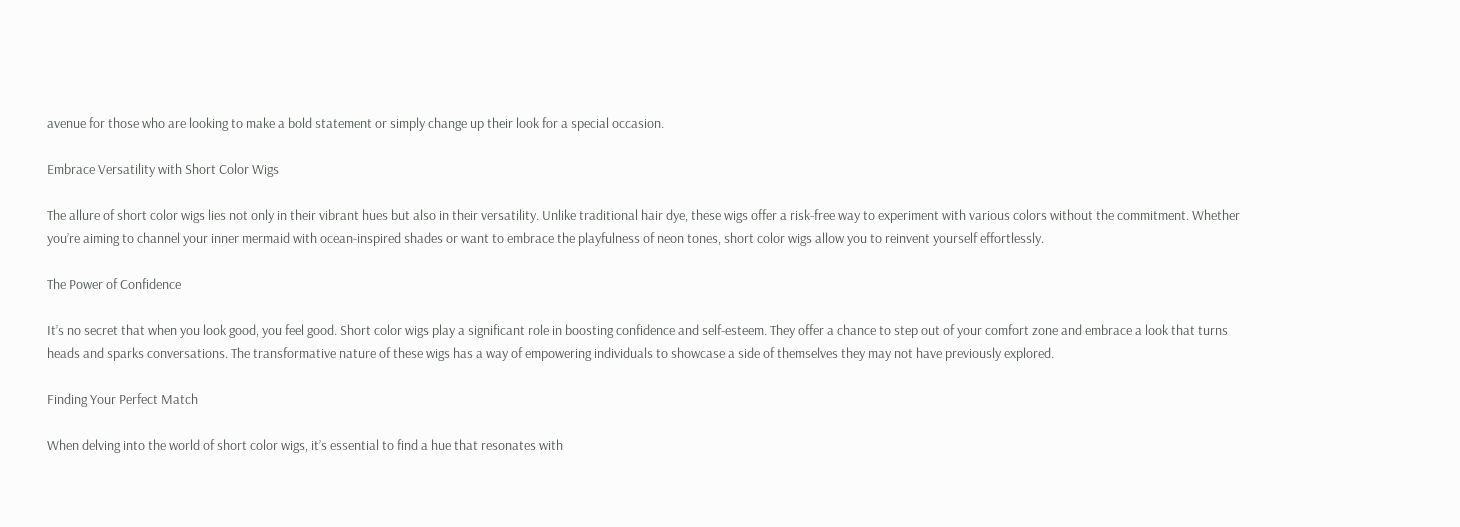avenue for those who are looking to make a bold statement or simply change up their look for a special occasion.

Embrace Versatility with Short Color Wigs

The allure of short color wigs lies not only in their vibrant hues but also in their versatility. Unlike traditional hair dye, these wigs offer a risk-free way to experiment with various colors without the commitment. Whether you’re aiming to channel your inner mermaid with ocean-inspired shades or want to embrace the playfulness of neon tones, short color wigs allow you to reinvent yourself effortlessly.

The Power of Confidence

It’s no secret that when you look good, you feel good. Short color wigs play a significant role in boosting confidence and self-esteem. They offer a chance to step out of your comfort zone and embrace a look that turns heads and sparks conversations. The transformative nature of these wigs has a way of empowering individuals to showcase a side of themselves they may not have previously explored.

Finding Your Perfect Match

When delving into the world of short color wigs, it’s essential to find a hue that resonates with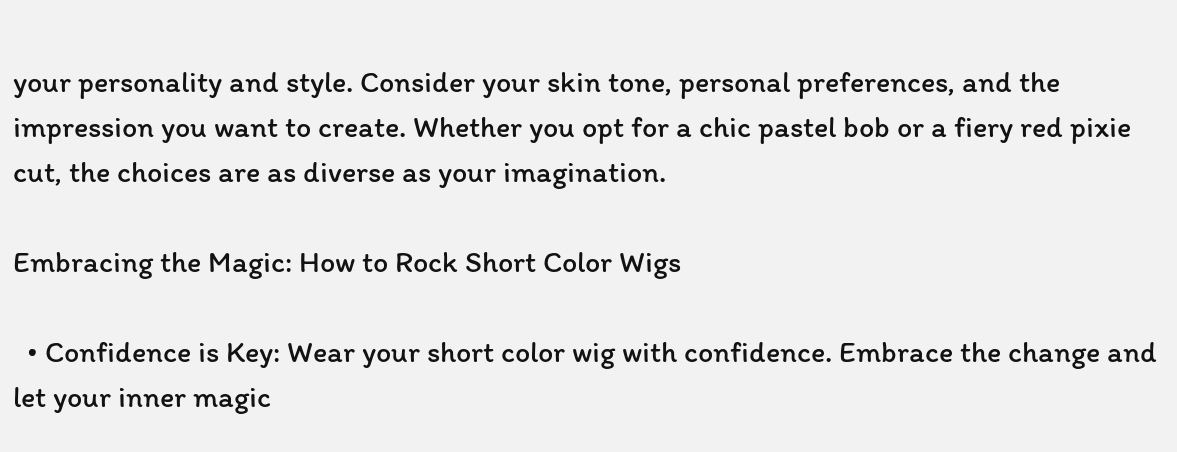your personality and style. Consider your skin tone, personal preferences, and the impression you want to create. Whether you opt for a chic pastel bob or a fiery red pixie cut, the choices are as diverse as your imagination.

Embracing the Magic: How to Rock Short Color Wigs

  • Confidence is Key: Wear your short color wig with confidence. Embrace the change and let your inner magic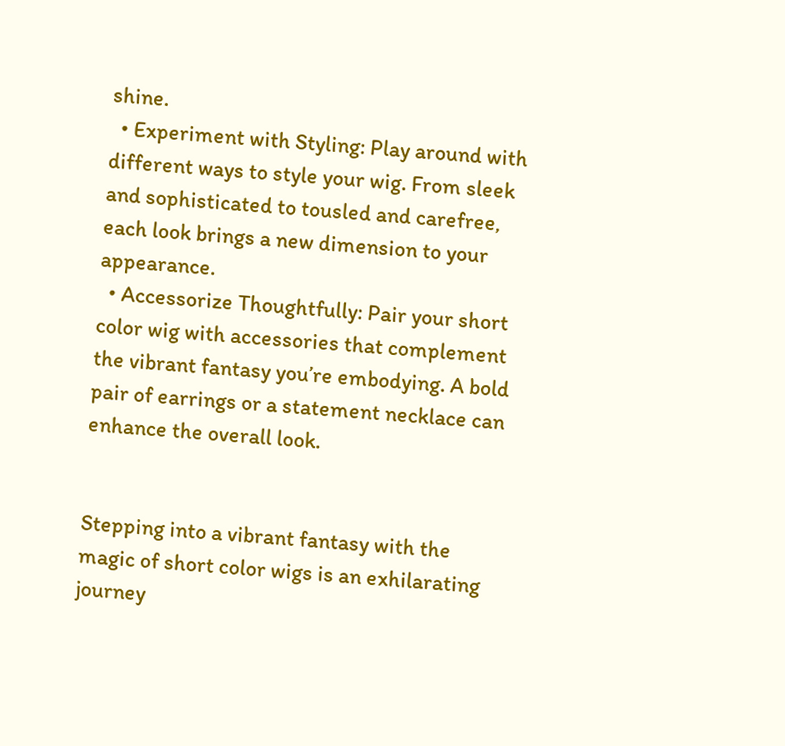shine.
  • Experiment with Styling: Play around with different ways to style your wig. From sleek and sophisticated to tousled and carefree, each look brings a new dimension to your appearance.
  • Accessorize Thoughtfully: Pair your short color wig with accessories that complement the vibrant fantasy you’re embodying. A bold pair of earrings or a statement necklace can enhance the overall look.


Stepping into a vibrant fantasy with the magic of short color wigs is an exhilarating journey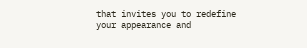that invites you to redefine your appearance and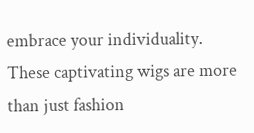embrace your individuality. These captivating wigs are more than just fashion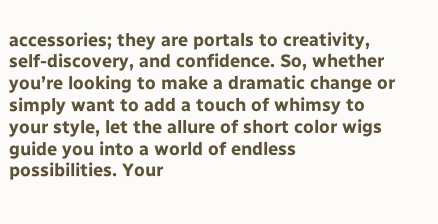accessories; they are portals to creativity, self-discovery, and confidence. So, whether you’re looking to make a dramatic change or simply want to add a touch of whimsy to your style, let the allure of short color wigs guide you into a world of endless possibilities. Your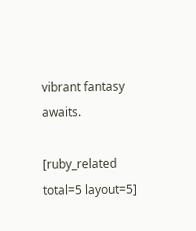vibrant fantasy awaits.

[ruby_related total=5 layout=5]